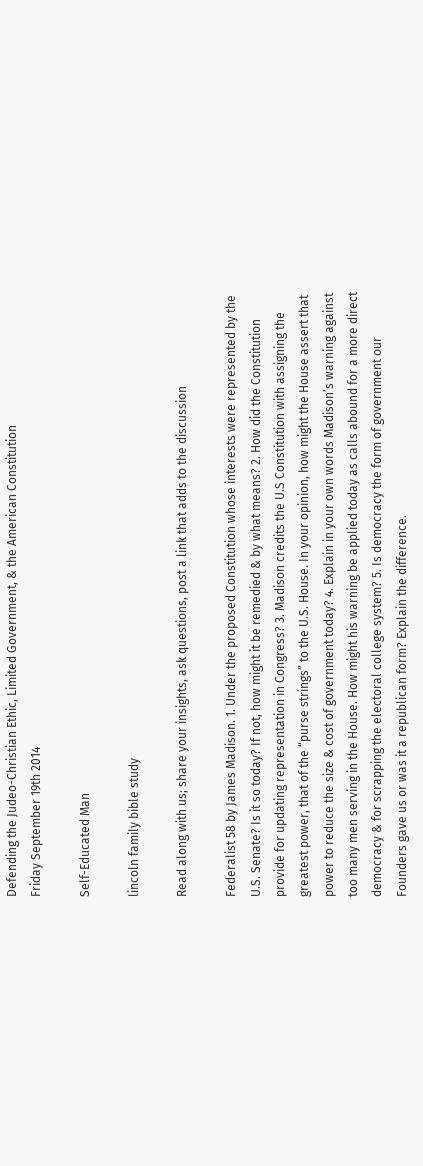Defending the Judeo-Christian Ethic, Limited Government, & the American Constitution
Friday September 19th 2014

Self-Educated Man

lincoln family bible study

Read along with us; share your insights, ask questions, post a link that adds to the discussion

Federalist 58 by James Madison. 1. Under the proposed Constitution whose interests were represented by the U.S. Senate? Is it so today? If not, how might it be remedied & by what means? 2. How did the Constitution provide for updating representation in Congress? 3. Madison credits the U.S Constitution with assigning the greatest power, that of the “purse strings” to the U.S. House. In your opinion, how might the House assert that power to reduce the size & cost of government today? 4. Explain in your own words Madison’s warning against too many men serving in the House. How might his warning be applied today as calls abound for a more direct democracy & for scrapping the electoral college system? 5. Is democracy the form of government our Founders gave us or was it a republican form? Explain the difference.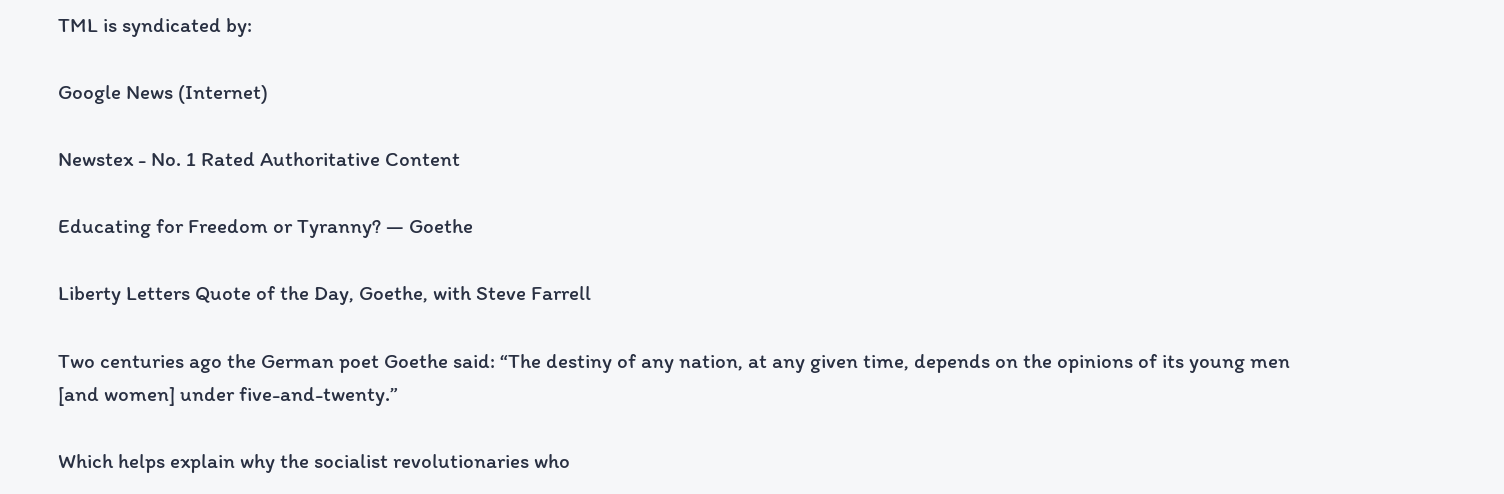TML is syndicated by:

Google News (Internet)

Newstex - No. 1 Rated Authoritative Content

Educating for Freedom or Tyranny? — Goethe

Liberty Letters Quote of the Day, Goethe, with Steve Farrell

Two centuries ago the German poet Goethe said: “The destiny of any nation, at any given time, depends on the opinions of its young men [and women] under five-and-twenty.”

Which helps explain why the socialist revolutionaries who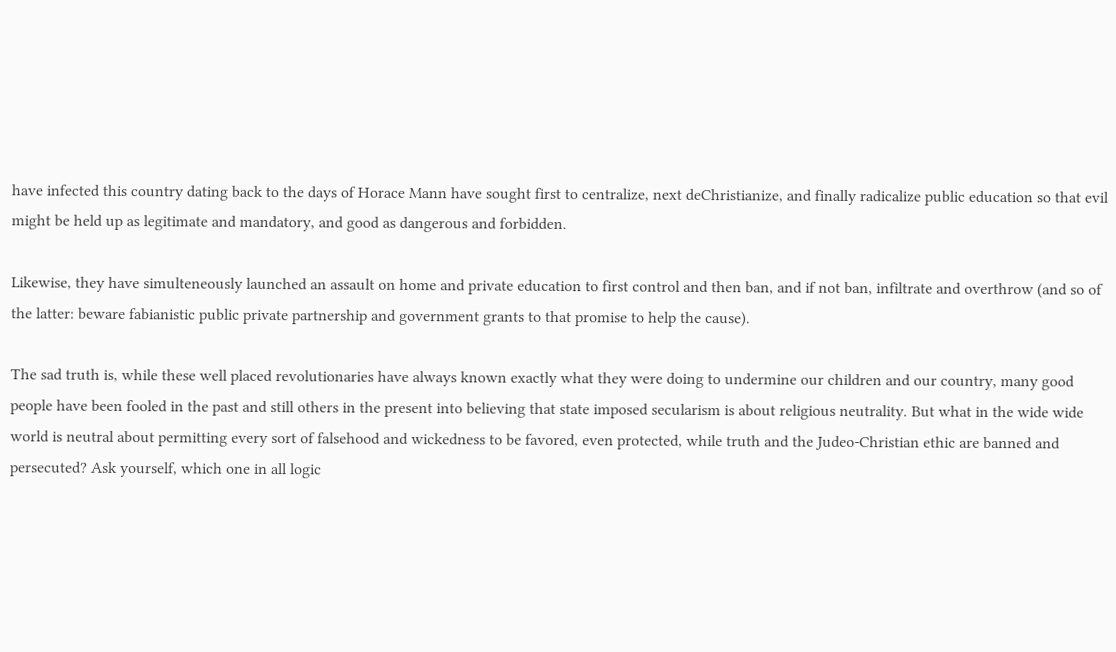have infected this country dating back to the days of Horace Mann have sought first to centralize, next deChristianize, and finally radicalize public education so that evil might be held up as legitimate and mandatory, and good as dangerous and forbidden.

Likewise, they have simulteneously launched an assault on home and private education to first control and then ban, and if not ban, infiltrate and overthrow (and so of the latter: beware fabianistic public private partnership and government grants to that promise to help the cause).

The sad truth is, while these well placed revolutionaries have always known exactly what they were doing to undermine our children and our country, many good people have been fooled in the past and still others in the present into believing that state imposed secularism is about religious neutrality. But what in the wide wide world is neutral about permitting every sort of falsehood and wickedness to be favored, even protected, while truth and the Judeo-Christian ethic are banned and persecuted? Ask yourself, which one in all logic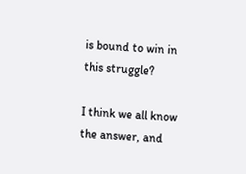is bound to win in this struggle?

I think we all know the answer, and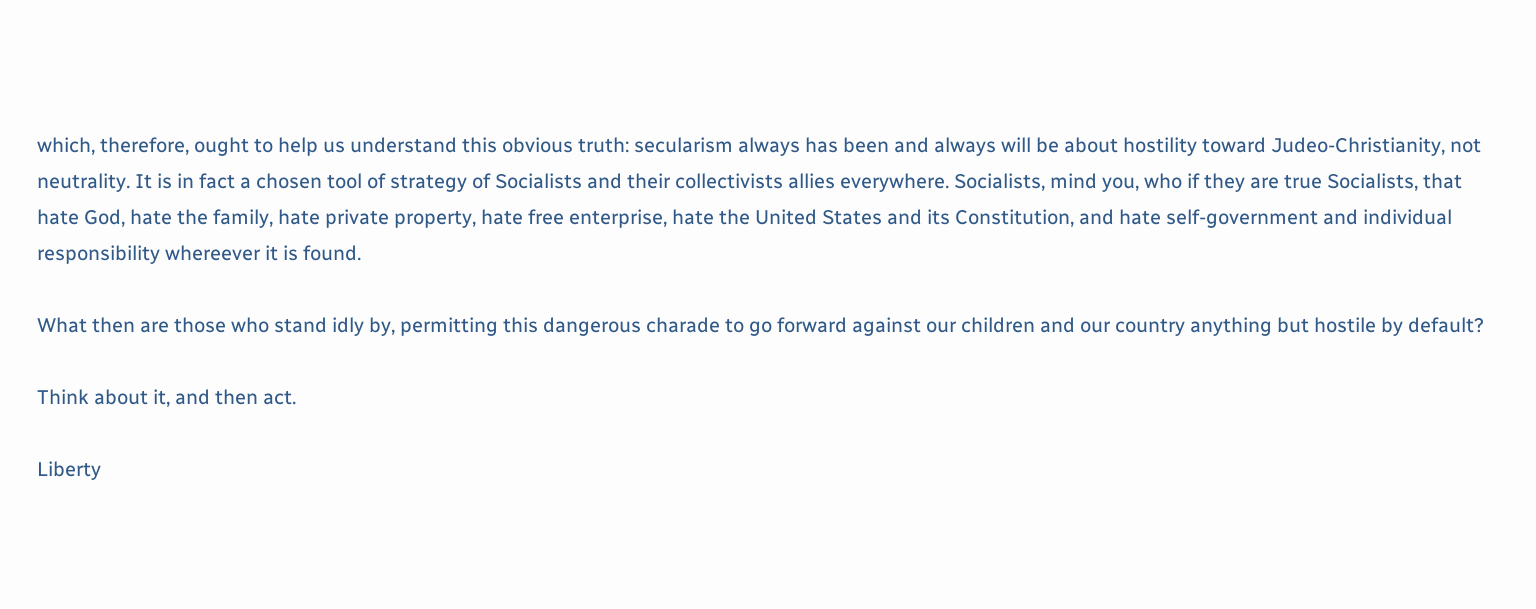which, therefore, ought to help us understand this obvious truth: secularism always has been and always will be about hostility toward Judeo-Christianity, not neutrality. It is in fact a chosen tool of strategy of Socialists and their collectivists allies everywhere. Socialists, mind you, who if they are true Socialists, that hate God, hate the family, hate private property, hate free enterprise, hate the United States and its Constitution, and hate self-government and individual responsibility whereever it is found.

What then are those who stand idly by, permitting this dangerous charade to go forward against our children and our country anything but hostile by default?

Think about it, and then act.

Liberty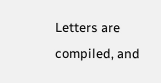Letters are compiled, and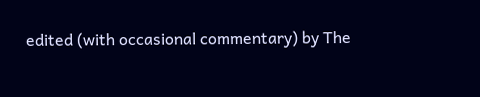edited (with occasional commentary) by The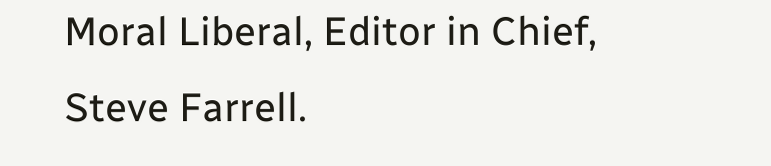Moral Liberal, Editor in Chief, Steve Farrell.